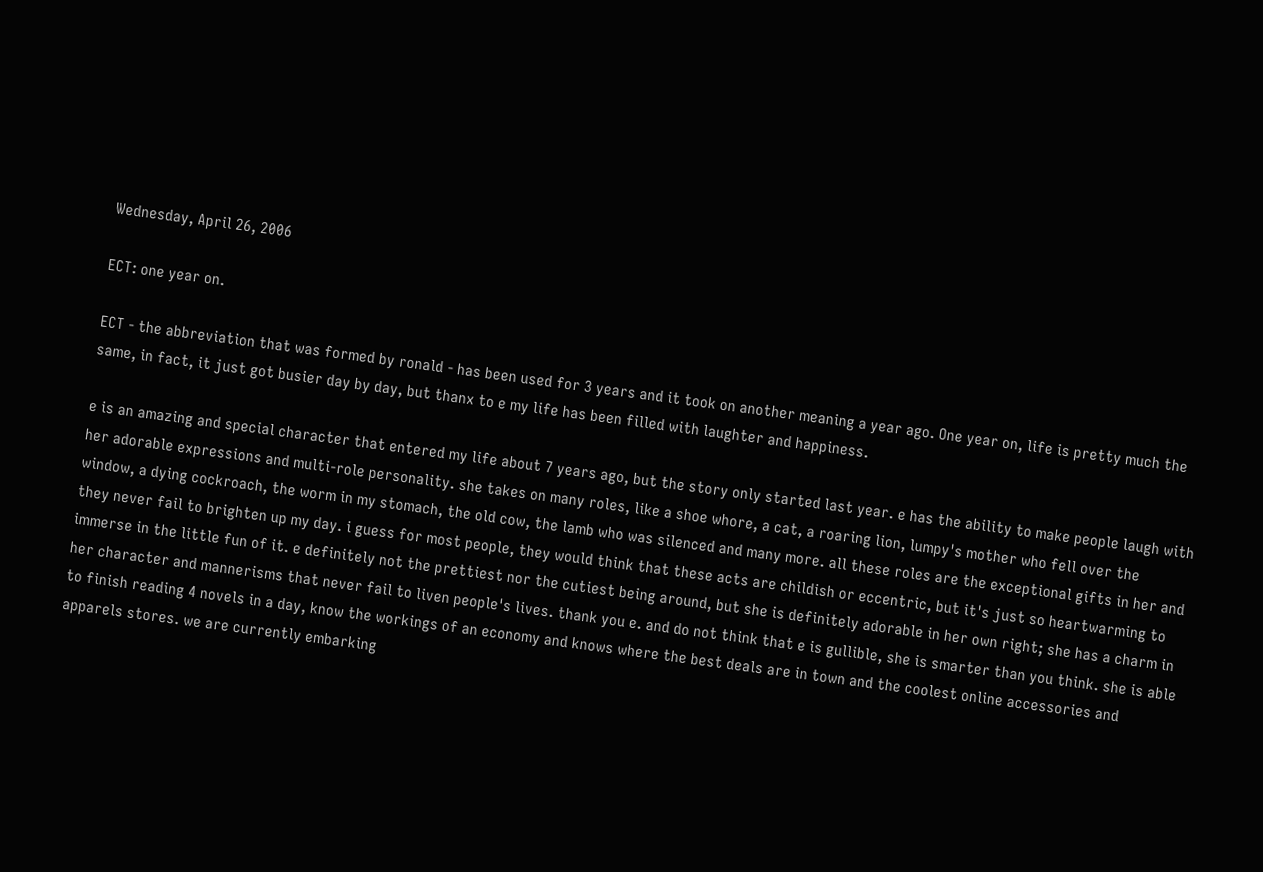Wednesday, April 26, 2006

ECT: one year on.

ECT - the abbreviation that was formed by ronald - has been used for 3 years and it took on another meaning a year ago. One year on, life is pretty much the same, in fact, it just got busier day by day, but thanx to e my life has been filled with laughter and happiness.

e is an amazing and special character that entered my life about 7 years ago, but the story only started last year. e has the ability to make people laugh with her adorable expressions and multi-role personality. she takes on many roles, like a shoe whore, a cat, a roaring lion, lumpy's mother who fell over the window, a dying cockroach, the worm in my stomach, the old cow, the lamb who was silenced and many more. all these roles are the exceptional gifts in her and they never fail to brighten up my day. i guess for most people, they would think that these acts are childish or eccentric, but it's just so heartwarming to immerse in the little fun of it. e definitely not the prettiest nor the cutiest being around, but she is definitely adorable in her own right; she has a charm in her character and mannerisms that never fail to liven people's lives. thank you e. and do not think that e is gullible, she is smarter than you think. she is able to finish reading 4 novels in a day, know the workings of an economy and knows where the best deals are in town and the coolest online accessories and apparels stores. we are currently embarking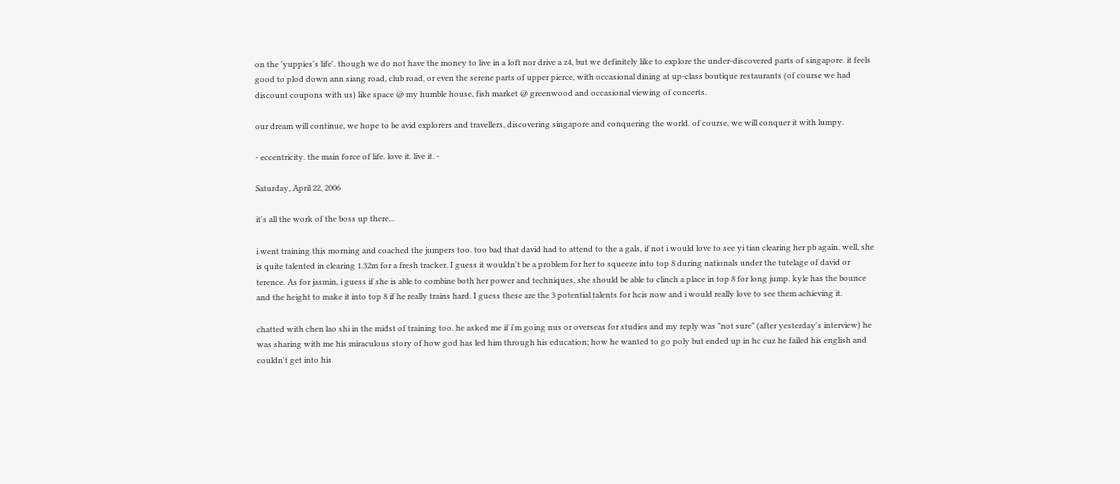on the 'yuppies's life'. though we do not have the money to live in a loft nor drive a z4, but we definitely like to explore the under-discovered parts of singapore. it feels good to plod down ann siang road, club road, or even the serene parts of upper pierce, with occasional dining at up-class boutique restaurants (of course we had discount coupons with us) like space @ my humble house, fish market @ greenwood and occasional viewing of concerts.

our dream will continue, we hope to be avid explorers and travellers, discovering singapore and conquering the world. of course, we will conquer it with lumpy.

- eccentricity. the main force of life. love it. live it. -

Saturday, April 22, 2006

it's all the work of the boss up there...

i went training this morning and coached the jumpers too. too bad that david had to attend to the a gals, if not i would love to see yi tian clearing her pb again. well, she is quite talented in clearing 1.32m for a fresh tracker. I guess it wouldn't be a problem for her to squeeze into top 8 during nationals under the tutelage of david or terence. As for jasmin, i guess if she is able to combine both her power and techniques, she should be able to clinch a place in top 8 for long jump. kyle has the bounce and the height to make it into top 8 if he really trains hard. I guess these are the 3 potential talents for hcis now and i would really love to see them achieving it.

chatted with chen lao shi in the midst of training too. he asked me if i'm going nus or overseas for studies and my reply was "not sure" (after yesterday's interview) he was sharing with me his miraculous story of how god has led him through his education; how he wanted to go poly but ended up in hc cuz he failed his english and couldn't get into his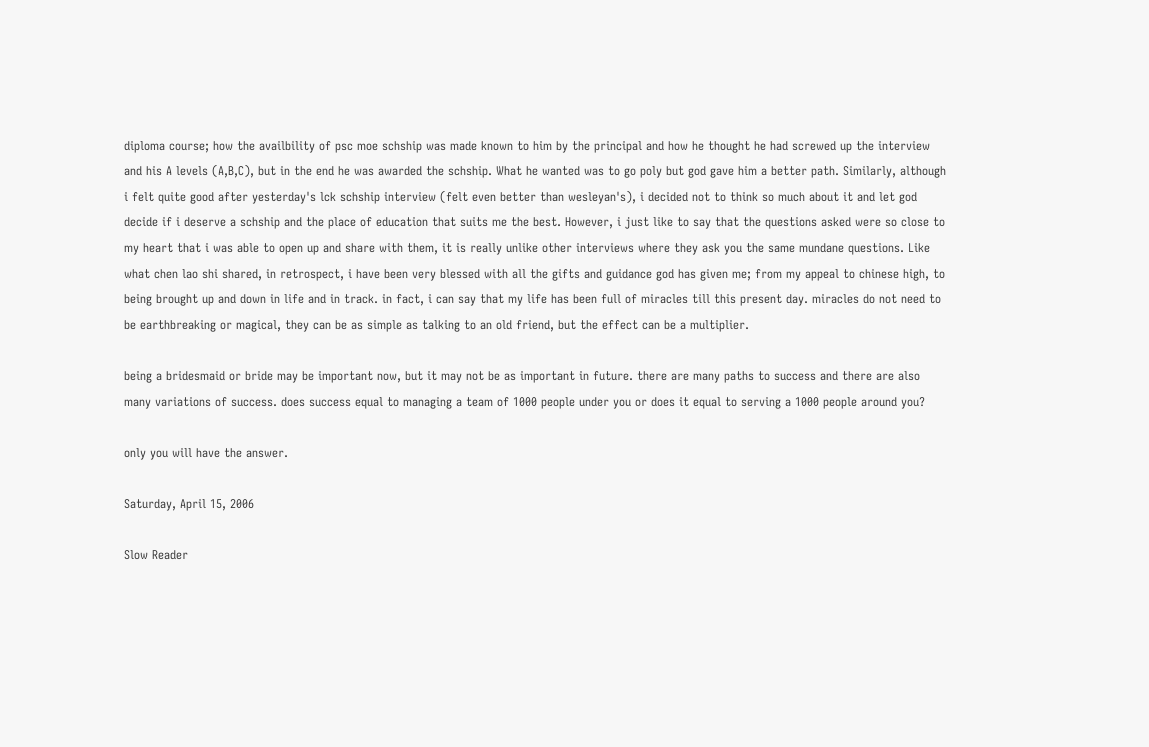diploma course; how the availbility of psc moe schship was made known to him by the principal and how he thought he had screwed up the interview and his A levels (A,B,C), but in the end he was awarded the schship. What he wanted was to go poly but god gave him a better path. Similarly, although i felt quite good after yesterday's lck schship interview (felt even better than wesleyan's), i decided not to think so much about it and let god decide if i deserve a schship and the place of education that suits me the best. However, i just like to say that the questions asked were so close to my heart that i was able to open up and share with them, it is really unlike other interviews where they ask you the same mundane questions. Like what chen lao shi shared, in retrospect, i have been very blessed with all the gifts and guidance god has given me; from my appeal to chinese high, to being brought up and down in life and in track. in fact, i can say that my life has been full of miracles till this present day. miracles do not need to be earthbreaking or magical, they can be as simple as talking to an old friend, but the effect can be a multiplier.

being a bridesmaid or bride may be important now, but it may not be as important in future. there are many paths to success and there are also many variations of success. does success equal to managing a team of 1000 people under you or does it equal to serving a 1000 people around you?

only you will have the answer.

Saturday, April 15, 2006

Slow Reader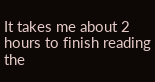It takes me about 2 hours to finish reading the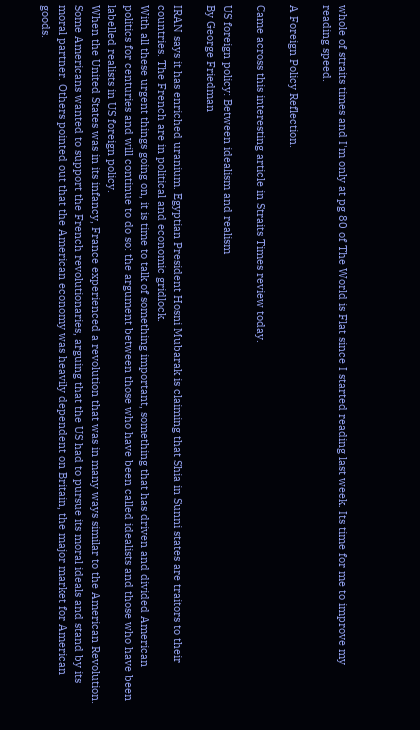whole of straits times and I'm only at pg 80 of The World is Flat since I started reading last week. Its time for me to improve my reading speed.

A Foreign Policy Reflection.

Came across this interesting article in Straits Times review today.

US foreign policy: Between idealism and realism
By George Friedman

IRAN says it has enriched uranium. Egyptian President Hosni Mubarak is claiming that Shia in Sunni states are traitors to their countries. The French are in political and economic gridlock.
With all these urgent things going on, it is time to talk of something important, something that has driven and divided American politics for centuries and will continue to do so: the argument between those who have been called idealists and those who have been labelled realists in US foreign policy.
When the United States was in its infancy, France experienced a revolution that was in many ways similar to the American Revolution. Some Americans wanted to support the French revolutionaries, arguing that the US had to pursue its moral ideals and stand by its moral partner. Others pointed out that the American economy was heavily dependent on Britain, the major market for American goods.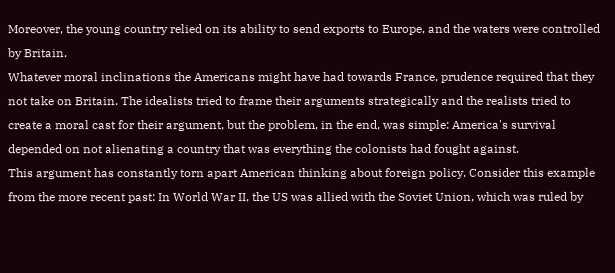Moreover, the young country relied on its ability to send exports to Europe, and the waters were controlled by Britain.
Whatever moral inclinations the Americans might have had towards France, prudence required that they not take on Britain. The idealists tried to frame their arguments strategically and the realists tried to create a moral cast for their argument, but the problem, in the end, was simple: America's survival depended on not alienating a country that was everything the colonists had fought against.
This argument has constantly torn apart American thinking about foreign policy. Consider this example from the more recent past: In World War II, the US was allied with the Soviet Union, which was ruled by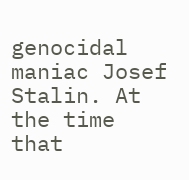genocidal maniac Josef Stalin. At the time that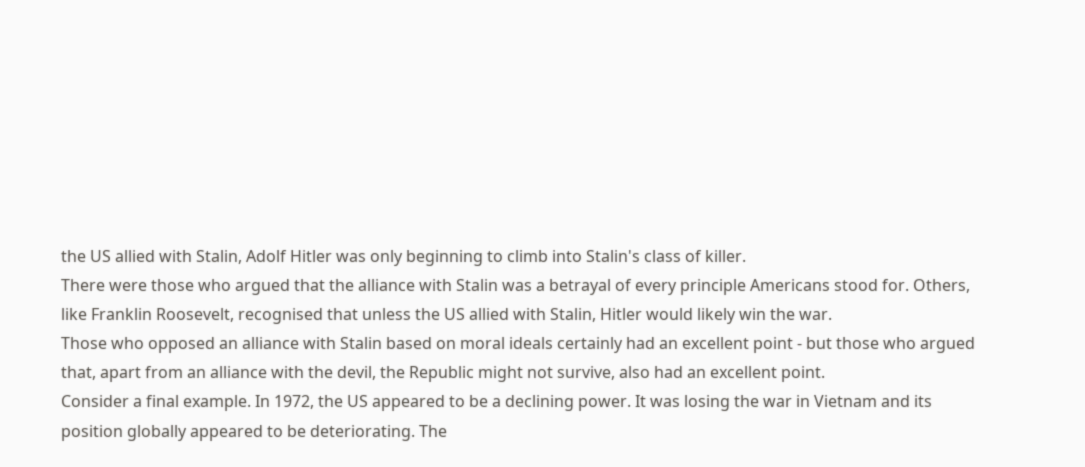the US allied with Stalin, Adolf Hitler was only beginning to climb into Stalin's class of killer.
There were those who argued that the alliance with Stalin was a betrayal of every principle Americans stood for. Others, like Franklin Roosevelt, recognised that unless the US allied with Stalin, Hitler would likely win the war.
Those who opposed an alliance with Stalin based on moral ideals certainly had an excellent point - but those who argued that, apart from an alliance with the devil, the Republic might not survive, also had an excellent point.
Consider a final example. In 1972, the US appeared to be a declining power. It was losing the war in Vietnam and its position globally appeared to be deteriorating. The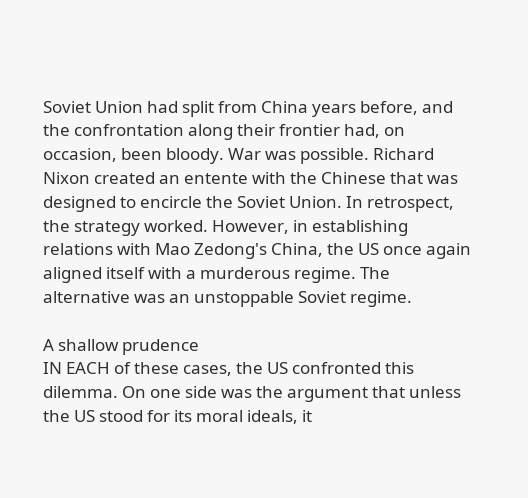Soviet Union had split from China years before, and the confrontation along their frontier had, on occasion, been bloody. War was possible. Richard Nixon created an entente with the Chinese that was designed to encircle the Soviet Union. In retrospect, the strategy worked. However, in establishing relations with Mao Zedong's China, the US once again aligned itself with a murderous regime. The alternative was an unstoppable Soviet regime.

A shallow prudence
IN EACH of these cases, the US confronted this dilemma. On one side was the argument that unless the US stood for its moral ideals, it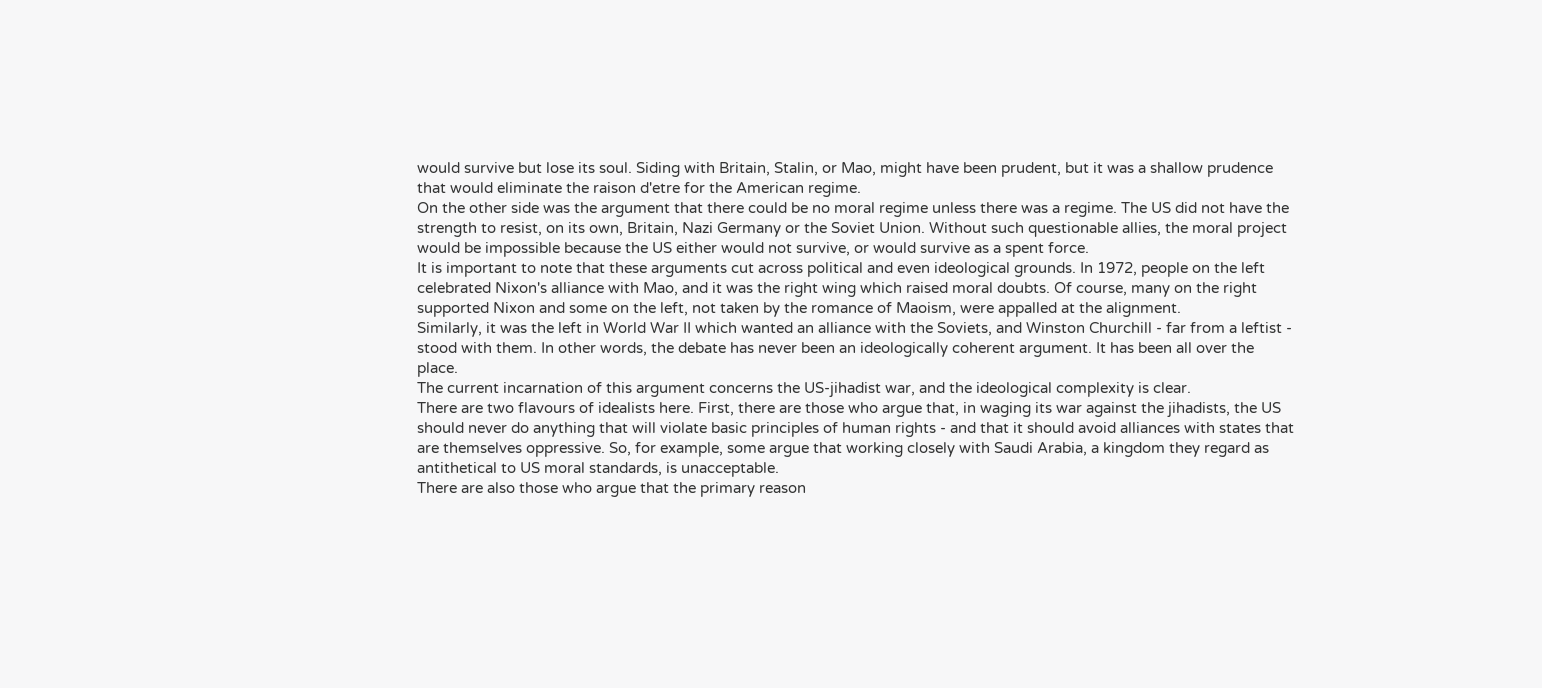would survive but lose its soul. Siding with Britain, Stalin, or Mao, might have been prudent, but it was a shallow prudence that would eliminate the raison d'etre for the American regime.
On the other side was the argument that there could be no moral regime unless there was a regime. The US did not have the strength to resist, on its own, Britain, Nazi Germany or the Soviet Union. Without such questionable allies, the moral project would be impossible because the US either would not survive, or would survive as a spent force.
It is important to note that these arguments cut across political and even ideological grounds. In 1972, people on the left celebrated Nixon's alliance with Mao, and it was the right wing which raised moral doubts. Of course, many on the right supported Nixon and some on the left, not taken by the romance of Maoism, were appalled at the alignment.
Similarly, it was the left in World War II which wanted an alliance with the Soviets, and Winston Churchill - far from a leftist - stood with them. In other words, the debate has never been an ideologically coherent argument. It has been all over the place.
The current incarnation of this argument concerns the US-jihadist war, and the ideological complexity is clear.
There are two flavours of idealists here. First, there are those who argue that, in waging its war against the jihadists, the US should never do anything that will violate basic principles of human rights - and that it should avoid alliances with states that are themselves oppressive. So, for example, some argue that working closely with Saudi Arabia, a kingdom they regard as antithetical to US moral standards, is unacceptable.
There are also those who argue that the primary reason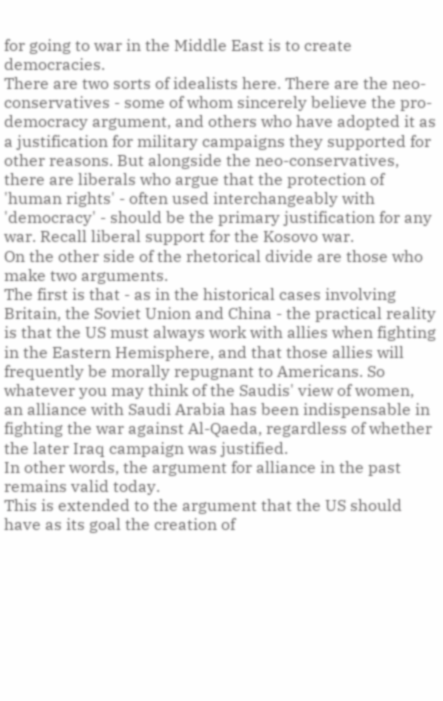for going to war in the Middle East is to create democracies.
There are two sorts of idealists here. There are the neo-conservatives - some of whom sincerely believe the pro-democracy argument, and others who have adopted it as a justification for military campaigns they supported for other reasons. But alongside the neo-conservatives, there are liberals who argue that the protection of 'human rights' - often used interchangeably with 'democracy' - should be the primary justification for any war. Recall liberal support for the Kosovo war.
On the other side of the rhetorical divide are those who make two arguments.
The first is that - as in the historical cases involving Britain, the Soviet Union and China - the practical reality is that the US must always work with allies when fighting in the Eastern Hemisphere, and that those allies will frequently be morally repugnant to Americans. So whatever you may think of the Saudis' view of women, an alliance with Saudi Arabia has been indispensable in fighting the war against Al-Qaeda, regardless of whether the later Iraq campaign was justified.
In other words, the argument for alliance in the past remains valid today.
This is extended to the argument that the US should have as its goal the creation of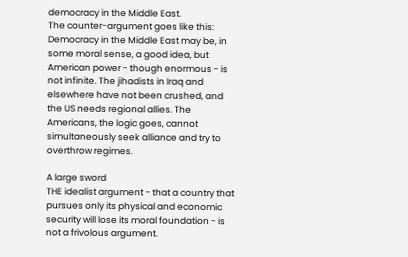democracy in the Middle East.
The counter-argument goes like this: Democracy in the Middle East may be, in some moral sense, a good idea, but American power - though enormous - is not infinite. The jihadists in Iraq and elsewhere have not been crushed, and the US needs regional allies. The Americans, the logic goes, cannot simultaneously seek alliance and try to overthrow regimes.

A large sword
THE idealist argument - that a country that pursues only its physical and economic security will lose its moral foundation - is not a frivolous argument.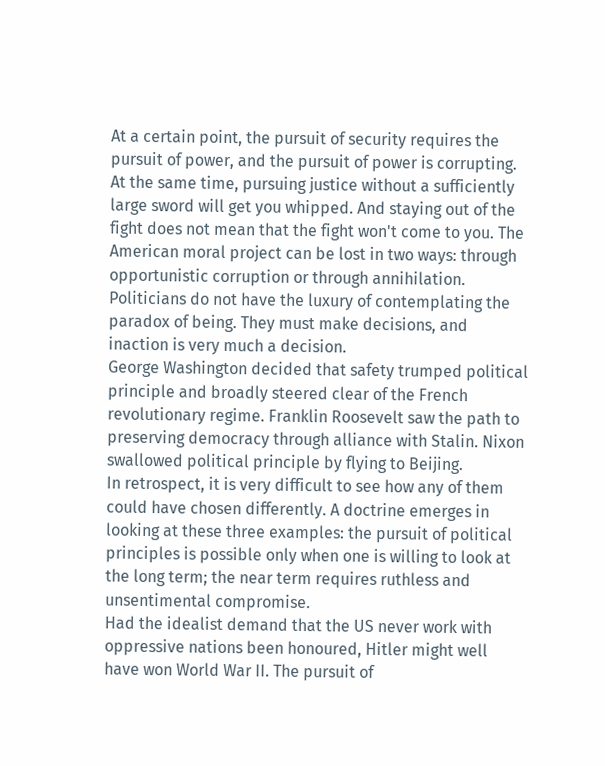At a certain point, the pursuit of security requires the pursuit of power, and the pursuit of power is corrupting. At the same time, pursuing justice without a sufficiently large sword will get you whipped. And staying out of the fight does not mean that the fight won't come to you. The American moral project can be lost in two ways: through opportunistic corruption or through annihilation.
Politicians do not have the luxury of contemplating the paradox of being. They must make decisions, and inaction is very much a decision.
George Washington decided that safety trumped political principle and broadly steered clear of the French revolutionary regime. Franklin Roosevelt saw the path to preserving democracy through alliance with Stalin. Nixon swallowed political principle by flying to Beijing.
In retrospect, it is very difficult to see how any of them could have chosen differently. A doctrine emerges in looking at these three examples: the pursuit of political principles is possible only when one is willing to look at the long term; the near term requires ruthless and unsentimental compromise.
Had the idealist demand that the US never work with oppressive nations been honoured, Hitler might well have won World War II. The pursuit of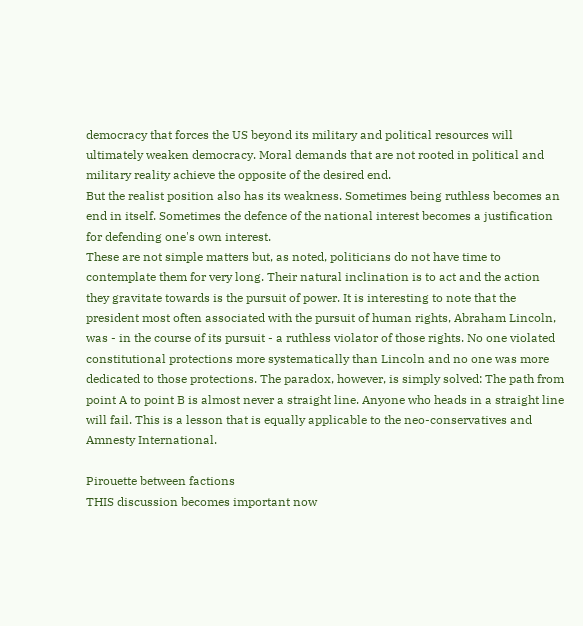democracy that forces the US beyond its military and political resources will ultimately weaken democracy. Moral demands that are not rooted in political and military reality achieve the opposite of the desired end.
But the realist position also has its weakness. Sometimes being ruthless becomes an end in itself. Sometimes the defence of the national interest becomes a justification for defending one's own interest.
These are not simple matters but, as noted, politicians do not have time to contemplate them for very long. Their natural inclination is to act and the action they gravitate towards is the pursuit of power. It is interesting to note that the president most often associated with the pursuit of human rights, Abraham Lincoln, was - in the course of its pursuit - a ruthless violator of those rights. No one violated constitutional protections more systematically than Lincoln and no one was more dedicated to those protections. The paradox, however, is simply solved: The path from point A to point B is almost never a straight line. Anyone who heads in a straight line will fail. This is a lesson that is equally applicable to the neo-conservatives and Amnesty International.

Pirouette between factions
THIS discussion becomes important now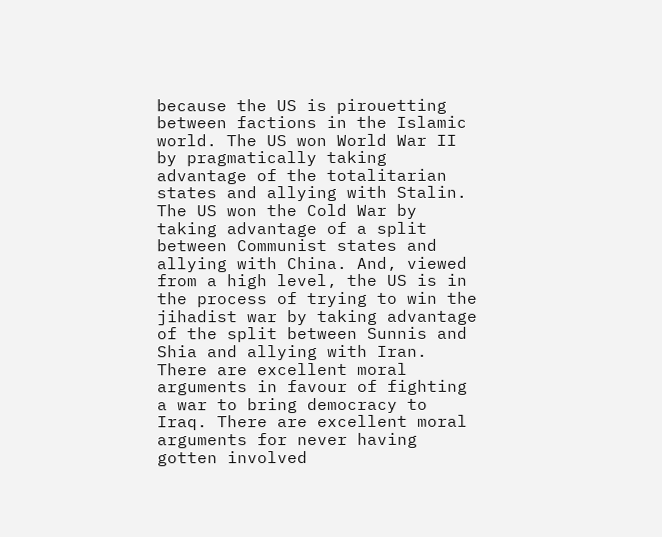because the US is pirouetting between factions in the Islamic world. The US won World War II by pragmatically taking advantage of the totalitarian states and allying with Stalin. The US won the Cold War by taking advantage of a split between Communist states and allying with China. And, viewed from a high level, the US is in the process of trying to win the jihadist war by taking advantage of the split between Sunnis and Shia and allying with Iran.
There are excellent moral arguments in favour of fighting a war to bring democracy to Iraq. There are excellent moral arguments for never having gotten involved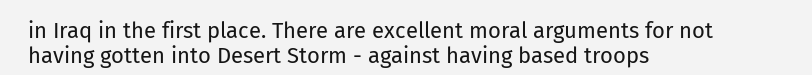in Iraq in the first place. There are excellent moral arguments for not having gotten into Desert Storm - against having based troops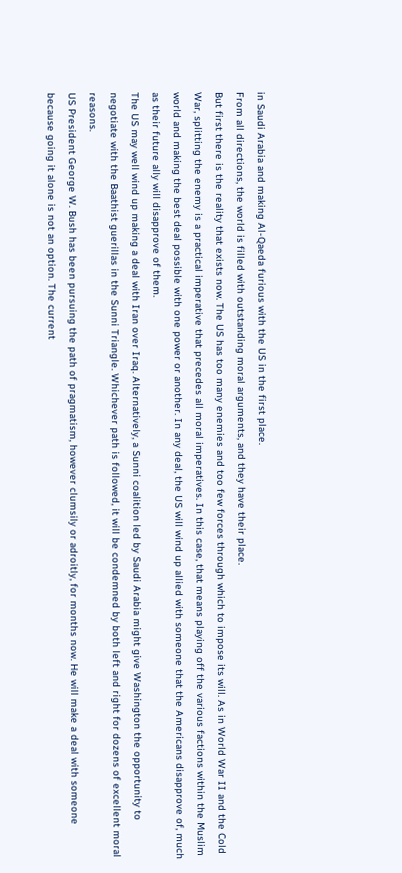in Saudi Arabia and making Al-Qaeda furious with the US in the first place.
From all directions, the world is filled with outstanding moral arguments, and they have their place.
But first there is the reality that exists now. The US has too many enemies and too few forces through which to impose its will. As in World War II and the Cold War, splitting the enemy is a practical imperative that precedes all moral imperatives. In this case, that means playing off the various factions within the Muslim world and making the best deal possible with one power or another. In any deal, the US will wind up allied with someone that the Americans disapprove of, much as their future ally will disapprove of them.
The US may well wind up making a deal with Iran over Iraq. Alternatively, a Sunni coalition led by Saudi Arabia might give Washington the opportunity to negotiate with the Baathist guerillas in the Sunni Triangle. Whichever path is followed, it will be condemned by both left and right for dozens of excellent moral reasons.
US President George W. Bush has been pursuing the path of pragmatism, however clumsily or adroitly, for months now. He will make a deal with someone because going it alone is not an option. The current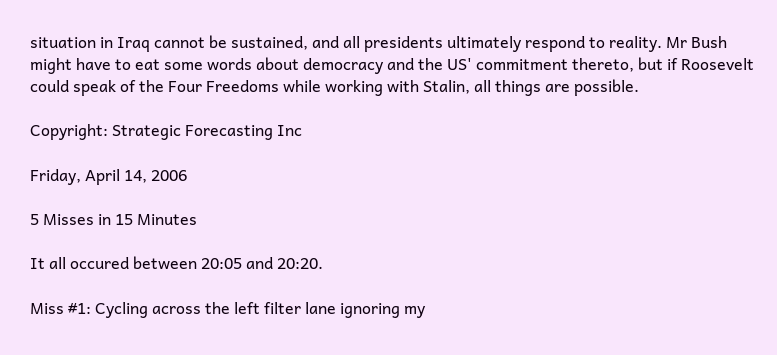situation in Iraq cannot be sustained, and all presidents ultimately respond to reality. Mr Bush might have to eat some words about democracy and the US' commitment thereto, but if Roosevelt could speak of the Four Freedoms while working with Stalin, all things are possible.

Copyright: Strategic Forecasting Inc

Friday, April 14, 2006

5 Misses in 15 Minutes

It all occured between 20:05 and 20:20.

Miss #1: Cycling across the left filter lane ignoring my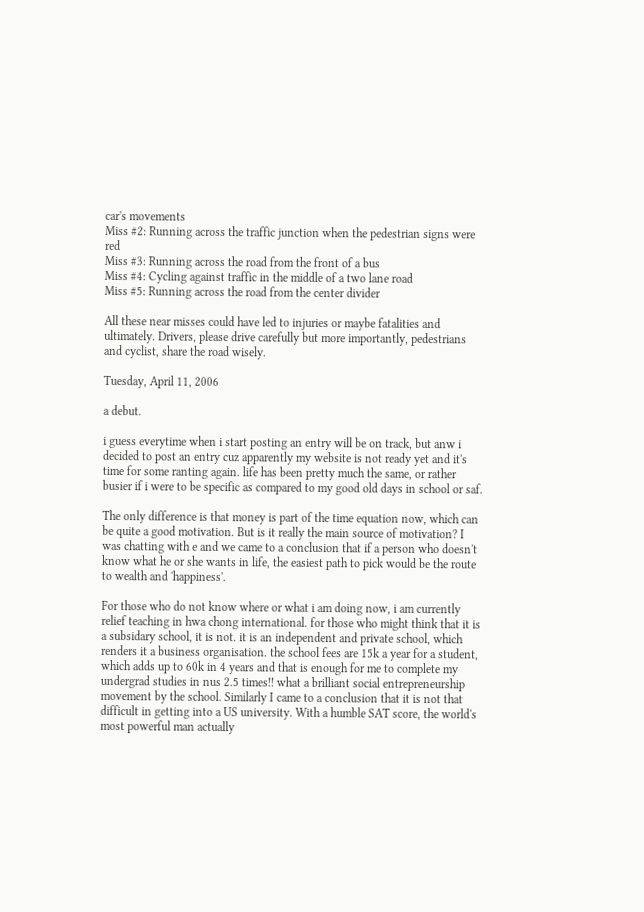car's movements
Miss #2: Running across the traffic junction when the pedestrian signs were red
Miss #3: Running across the road from the front of a bus
Miss #4: Cycling against traffic in the middle of a two lane road
Miss #5: Running across the road from the center divider

All these near misses could have led to injuries or maybe fatalities and ultimately. Drivers, please drive carefully but more importantly, pedestrians and cyclist, share the road wisely.

Tuesday, April 11, 2006

a debut.

i guess everytime when i start posting an entry will be on track, but anw i decided to post an entry cuz apparently my website is not ready yet and it's time for some ranting again. life has been pretty much the same, or rather busier if i were to be specific as compared to my good old days in school or saf.

The only difference is that money is part of the time equation now, which can be quite a good motivation. But is it really the main source of motivation? I was chatting with e and we came to a conclusion that if a person who doesn't know what he or she wants in life, the easiest path to pick would be the route to wealth and 'happiness'.

For those who do not know where or what i am doing now, i am currently relief teaching in hwa chong international. for those who might think that it is a subsidary school, it is not. it is an independent and private school, which renders it a business organisation. the school fees are 15k a year for a student, which adds up to 60k in 4 years and that is enough for me to complete my undergrad studies in nus 2.5 times!! what a brilliant social entrepreneurship movement by the school. Similarly I came to a conclusion that it is not that difficult in getting into a US university. With a humble SAT score, the world's most powerful man actually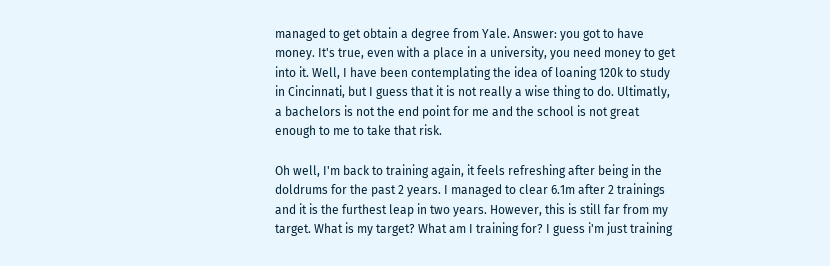managed to get obtain a degree from Yale. Answer: you got to have money. It's true, even with a place in a university, you need money to get into it. Well, I have been contemplating the idea of loaning 120k to study in Cincinnati, but I guess that it is not really a wise thing to do. Ultimatly, a bachelors is not the end point for me and the school is not great enough to me to take that risk.

Oh well, I'm back to training again, it feels refreshing after being in the doldrums for the past 2 years. I managed to clear 6.1m after 2 trainings and it is the furthest leap in two years. However, this is still far from my target. What is my target? What am I training for? I guess i'm just training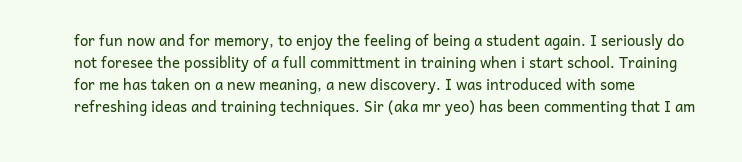for fun now and for memory, to enjoy the feeling of being a student again. I seriously do not foresee the possiblity of a full committment in training when i start school. Training for me has taken on a new meaning, a new discovery. I was introduced with some refreshing ideas and training techniques. Sir (aka mr yeo) has been commenting that I am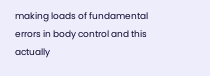making loads of fundamental errors in body control and this actually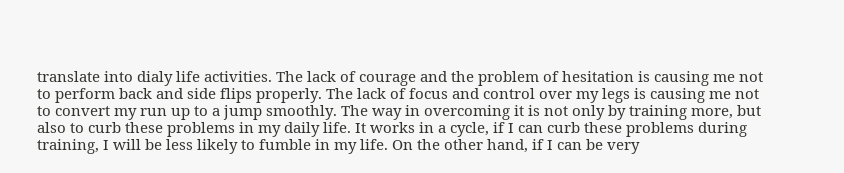translate into dialy life activities. The lack of courage and the problem of hesitation is causing me not to perform back and side flips properly. The lack of focus and control over my legs is causing me not to convert my run up to a jump smoothly. The way in overcoming it is not only by training more, but also to curb these problems in my daily life. It works in a cycle, if I can curb these problems during training, I will be less likely to fumble in my life. On the other hand, if I can be very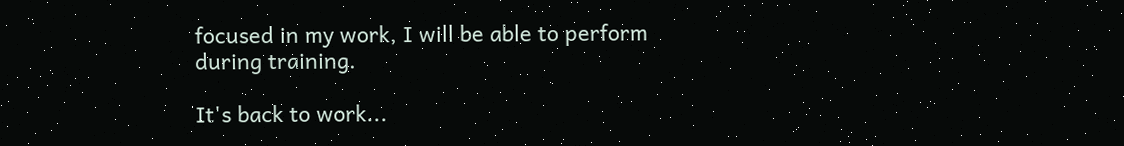focused in my work, I will be able to perform during training.

It's back to work...